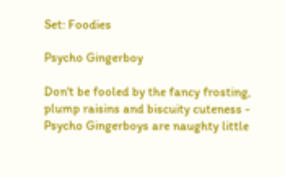Set: Foodies

Psycho Gingerboy

Don't be fooled by the fancy frosting, plump raisins and biscuity cuteness - Psycho Gingerboys are naughty little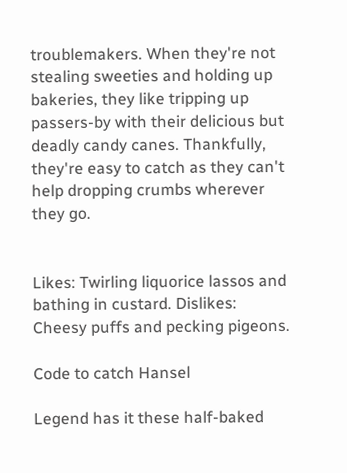troublemakers. When they're not stealing sweeties and holding up bakeries, they like tripping up passers-by with their delicious but deadly candy canes. Thankfully, they're easy to catch as they can't help dropping crumbs wherever they go.


Likes: Twirling liquorice lassos and bathing in custard. Dislikes: Cheesy puffs and pecking pigeons.

Code to catch Hansel

Legend has it these half-baked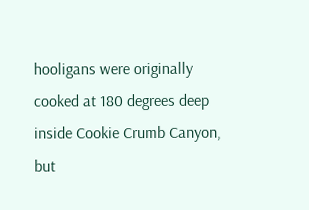hooligans were originally cooked at 180 degrees deep inside Cookie Crumb Canyon, but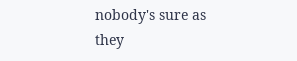nobody's sure as they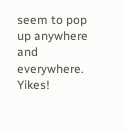seem to pop up anywhere and everywhere. Yikes!